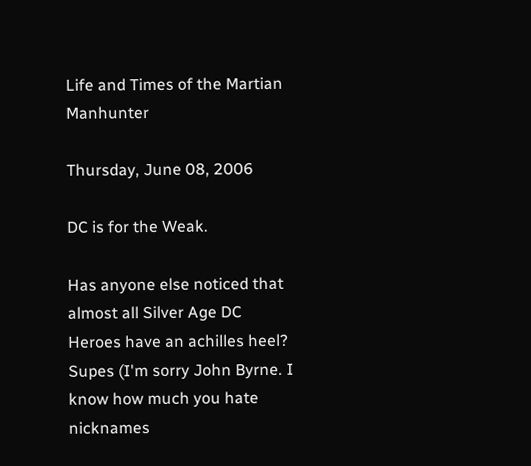Life and Times of the Martian Manhunter

Thursday, June 08, 2006

DC is for the Weak.

Has anyone else noticed that almost all Silver Age DC Heroes have an achilles heel? Supes (I'm sorry John Byrne. I know how much you hate nicknames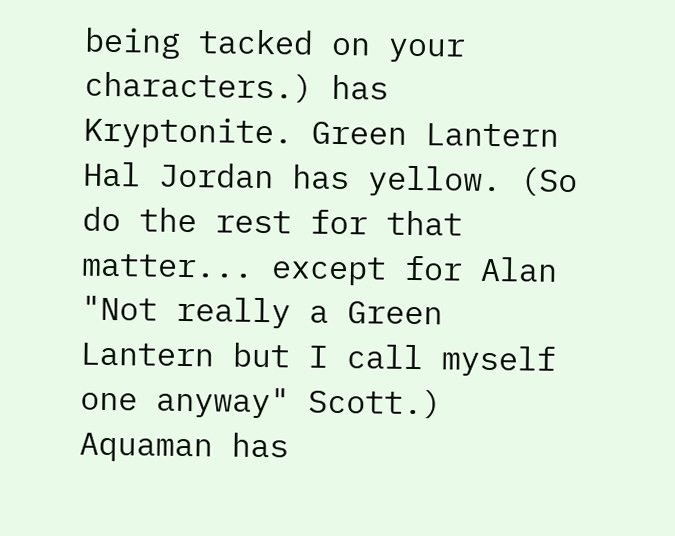being tacked on your characters.) has Kryptonite. Green Lantern Hal Jordan has yellow. (So do the rest for that matter... except for Alan "Not really a Green Lantern but I call myself one anyway" Scott.) Aquaman has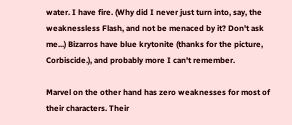water. I have fire. (Why did I never just turn into, say, the weaknessless Flash, and not be menaced by it? Don't ask me...) Bizarros have blue krytonite (thanks for the picture, Corbiscide.), and probably more I can't remember.

Marvel on the other hand has zero weaknesses for most of their characters. Their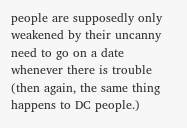people are supposedly only weakened by their uncanny need to go on a date whenever there is trouble (then again, the same thing happens to DC people.)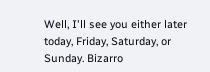Well, I'll see you either later today, Friday, Saturday, or Sunday. Bizarro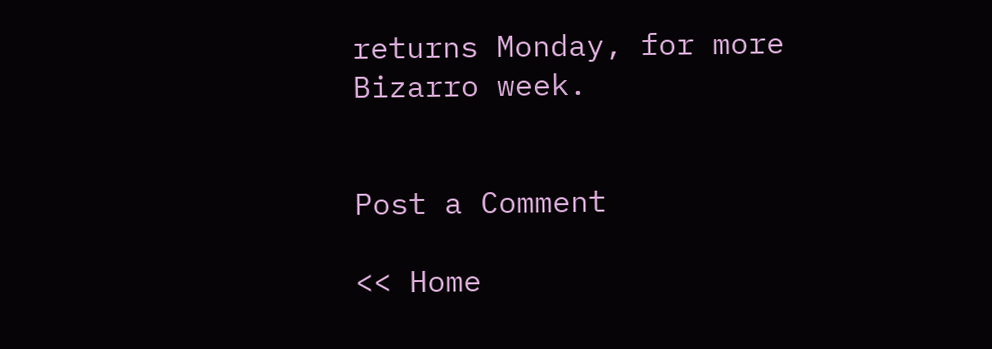returns Monday, for more Bizarro week.


Post a Comment

<< Home